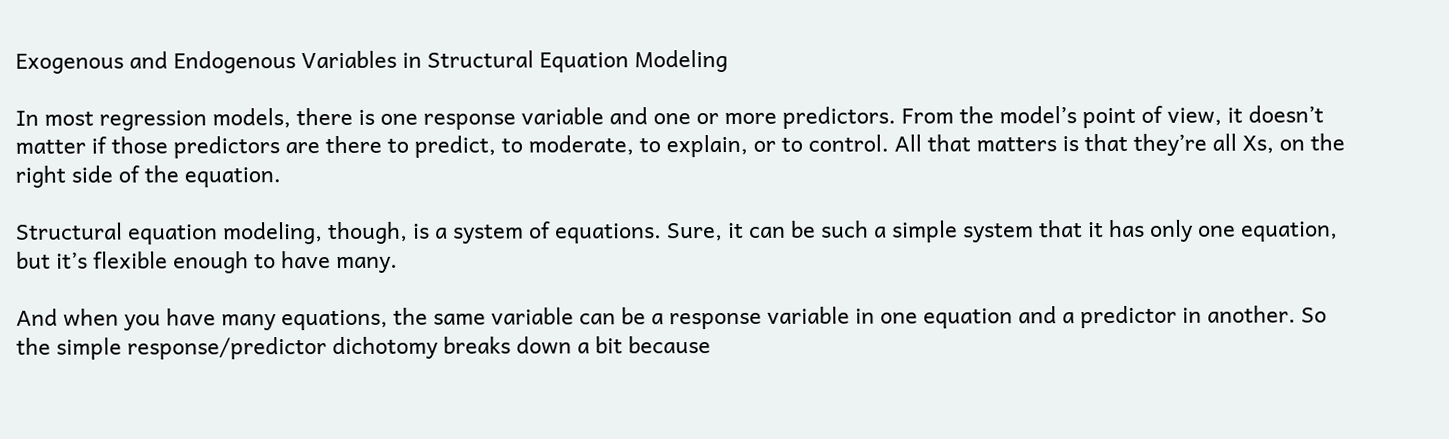Exogenous and Endogenous Variables in Structural Equation Modeling

In most regression models, there is one response variable and one or more predictors. From the model’s point of view, it doesn’t matter if those predictors are there to predict, to moderate, to explain, or to control. All that matters is that they’re all Xs, on the right side of the equation.

Structural equation modeling, though, is a system of equations. Sure, it can be such a simple system that it has only one equation, but it’s flexible enough to have many.

And when you have many equations, the same variable can be a response variable in one equation and a predictor in another. So the simple response/predictor dichotomy breaks down a bit because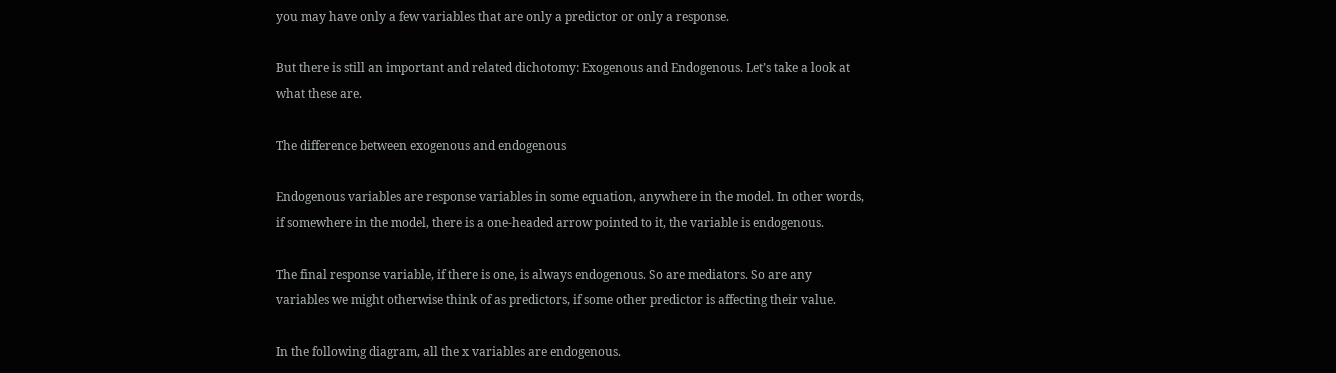you may have only a few variables that are only a predictor or only a response.

But there is still an important and related dichotomy: Exogenous and Endogenous. Let’s take a look at what these are.

The difference between exogenous and endogenous

Endogenous variables are response variables in some equation, anywhere in the model. In other words, if somewhere in the model, there is a one-headed arrow pointed to it, the variable is endogenous.

The final response variable, if there is one, is always endogenous. So are mediators. So are any variables we might otherwise think of as predictors, if some other predictor is affecting their value.

In the following diagram, all the x variables are endogenous.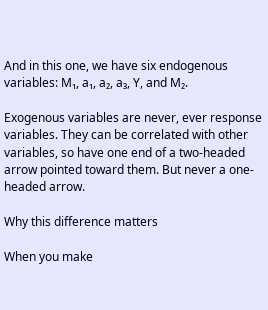And in this one, we have six endogenous variables: M₁, a₁, a₂, a₃, Y, and M₂.

Exogenous variables are never, ever response variables. They can be correlated with other variables, so have one end of a two-headed arrow pointed toward them. But never a one-headed arrow.

Why this difference matters

When you make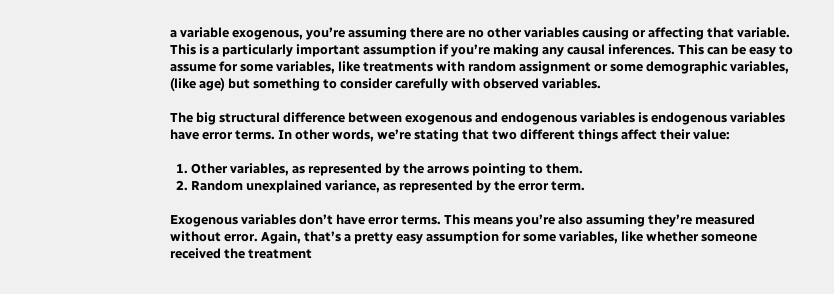a variable exogenous, you’re assuming there are no other variables causing or affecting that variable. This is a particularly important assumption if you’re making any causal inferences. This can be easy to assume for some variables, like treatments with random assignment or some demographic variables, (like age) but something to consider carefully with observed variables.

The big structural difference between exogenous and endogenous variables is endogenous variables have error terms. In other words, we’re stating that two different things affect their value:

  1. Other variables, as represented by the arrows pointing to them.
  2. Random unexplained variance, as represented by the error term.

Exogenous variables don’t have error terms. This means you’re also assuming they’re measured without error. Again, that’s a pretty easy assumption for some variables, like whether someone received the treatment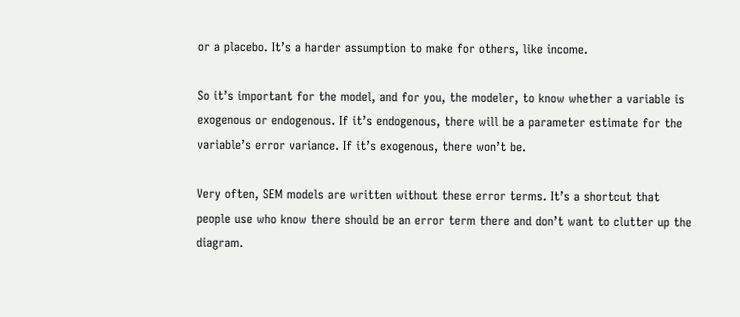or a placebo. It’s a harder assumption to make for others, like income.

So it’s important for the model, and for you, the modeler, to know whether a variable is exogenous or endogenous. If it’s endogenous, there will be a parameter estimate for the variable’s error variance. If it’s exogenous, there won’t be.

Very often, SEM models are written without these error terms. It’s a shortcut that people use who know there should be an error term there and don’t want to clutter up the diagram.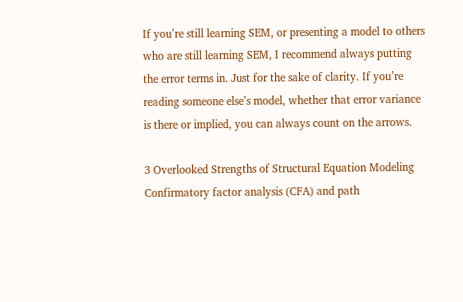If you’re still learning SEM, or presenting a model to others who are still learning SEM, I recommend always putting the error terms in. Just for the sake of clarity. If you’re reading someone else’s model, whether that error variance is there or implied, you can always count on the arrows.

3 Overlooked Strengths of Structural Equation Modeling
Confirmatory factor analysis (CFA) and path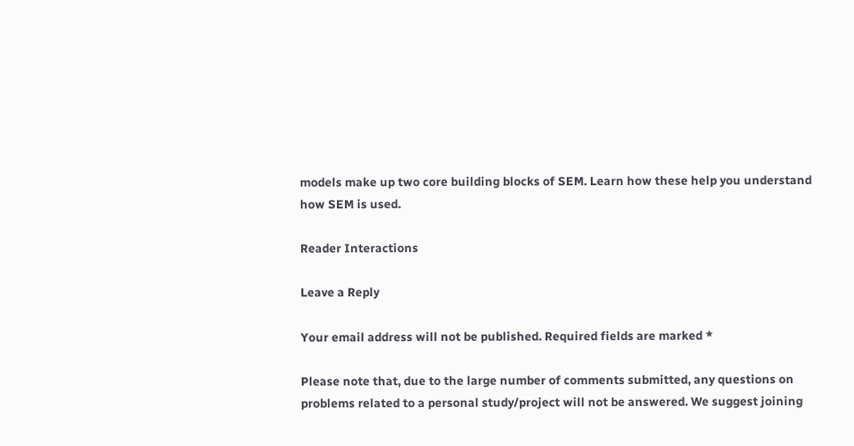models make up two core building blocks of SEM. Learn how these help you understand how SEM is used.

Reader Interactions

Leave a Reply

Your email address will not be published. Required fields are marked *

Please note that, due to the large number of comments submitted, any questions on problems related to a personal study/project will not be answered. We suggest joining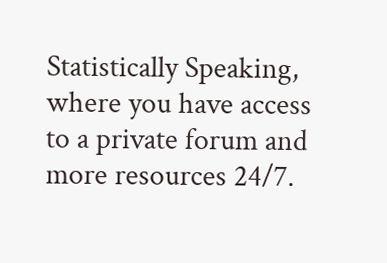Statistically Speaking, where you have access to a private forum and more resources 24/7.